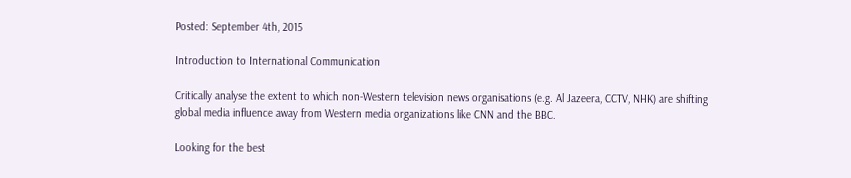Posted: September 4th, 2015

Introduction to International Communication

Critically analyse the extent to which non-Western television news organisations (e.g. Al Jazeera, CCTV, NHK) are shifting global media influence away from Western media organizations like CNN and the BBC.

Looking for the best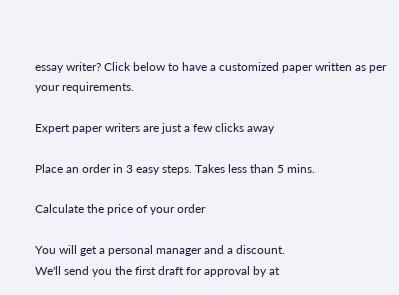essay writer? Click below to have a customized paper written as per your requirements.

Expert paper writers are just a few clicks away

Place an order in 3 easy steps. Takes less than 5 mins.

Calculate the price of your order

You will get a personal manager and a discount.
We'll send you the first draft for approval by at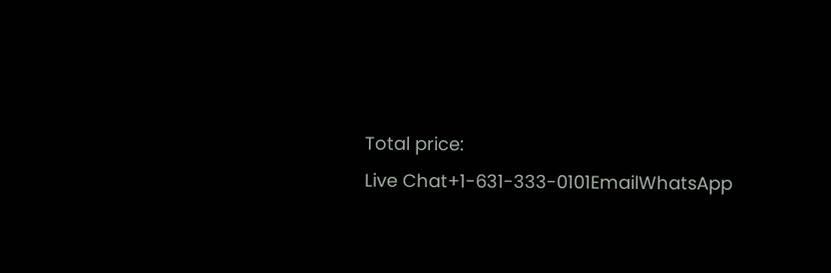Total price:
Live Chat+1-631-333-0101EmailWhatsApp